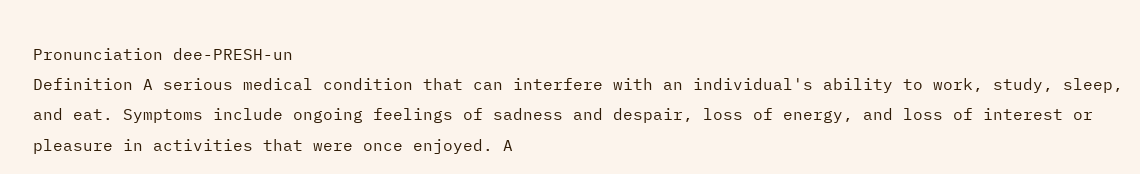Pronunciation dee-PRESH-un
Definition A serious medical condition that can interfere with an individual's ability to work, study, sleep, and eat. Symptoms include ongoing feelings of sadness and despair, loss of energy, and loss of interest or pleasure in activities that were once enjoyed. A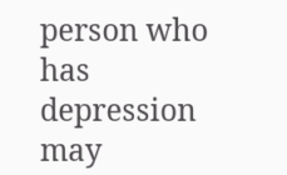person who has depression may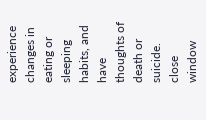experience changes in eating or sleeping habits, and have thoughts of death or suicide.
close window